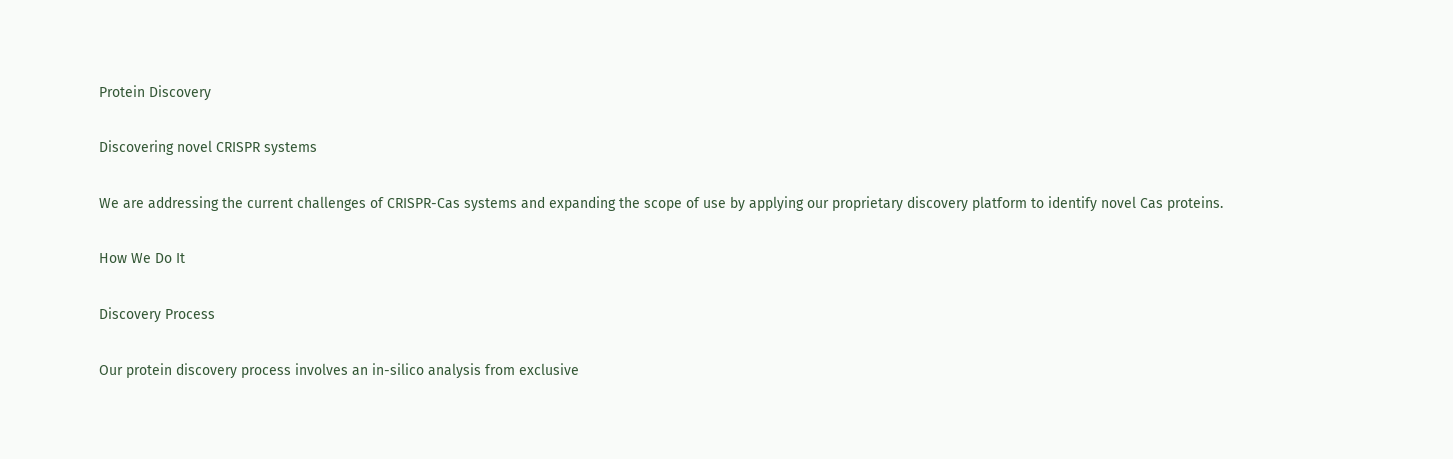Protein Discovery

Discovering novel CRISPR systems

We are addressing the current challenges of CRISPR-Cas systems and expanding the scope of use by applying our proprietary discovery platform to identify novel Cas proteins.

How We Do It

Discovery Process

Our protein discovery process involves an in-silico analysis from exclusive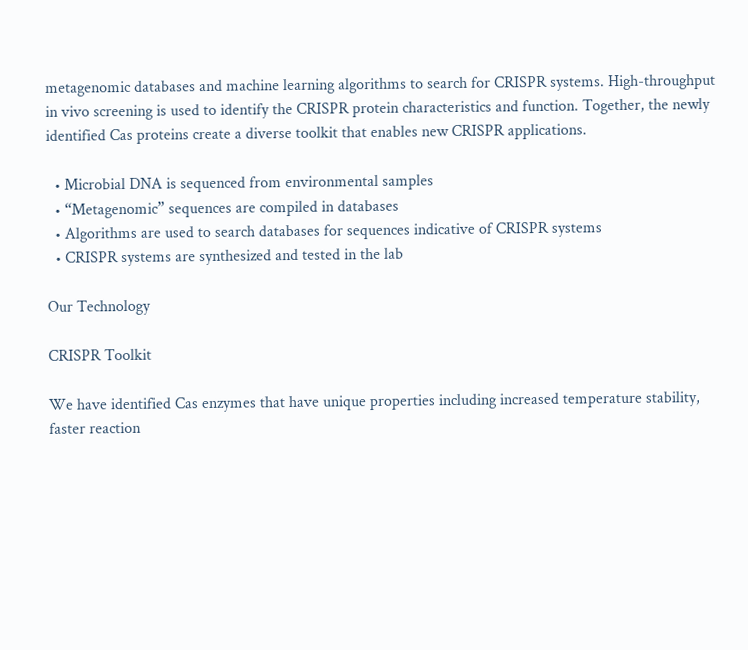metagenomic databases and machine learning algorithms to search for CRISPR systems. High-throughput in vivo screening is used to identify the CRISPR protein characteristics and function. Together, the newly identified Cas proteins create a diverse toolkit that enables new CRISPR applications.

  • Microbial DNA is sequenced from environmental samples
  • “Metagenomic” sequences are compiled in databases
  • Algorithms are used to search databases for sequences indicative of CRISPR systems
  • CRISPR systems are synthesized and tested in the lab

Our Technology

CRISPR Toolkit

We have identified Cas enzymes that have unique properties including increased temperature stability, faster reaction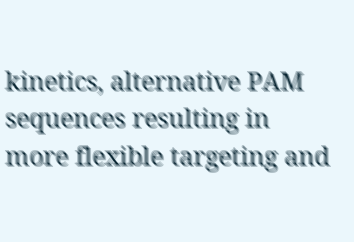kinetics, alternative PAM sequences resulting in more flexible targeting and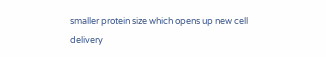smaller protein size which opens up new cell delivery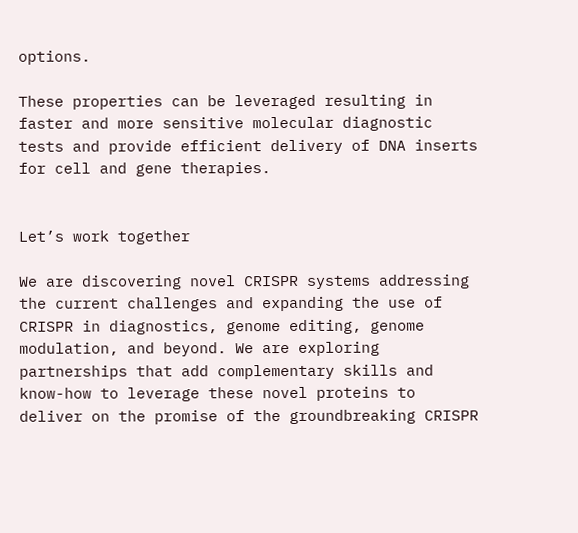options.

These properties can be leveraged resulting in faster and more sensitive molecular diagnostic tests and provide efficient delivery of DNA inserts for cell and gene therapies.


Let’s work together

We are discovering novel CRISPR systems addressing the current challenges and expanding the use of CRISPR in diagnostics, genome editing, genome modulation, and beyond. We are exploring partnerships that add complementary skills and know-how to leverage these novel proteins to deliver on the promise of the groundbreaking CRISPR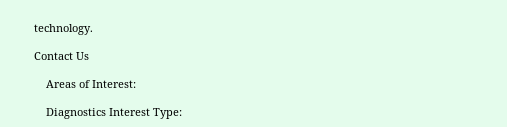technology.

Contact Us

    Areas of Interest:

    Diagnostics Interest Type: